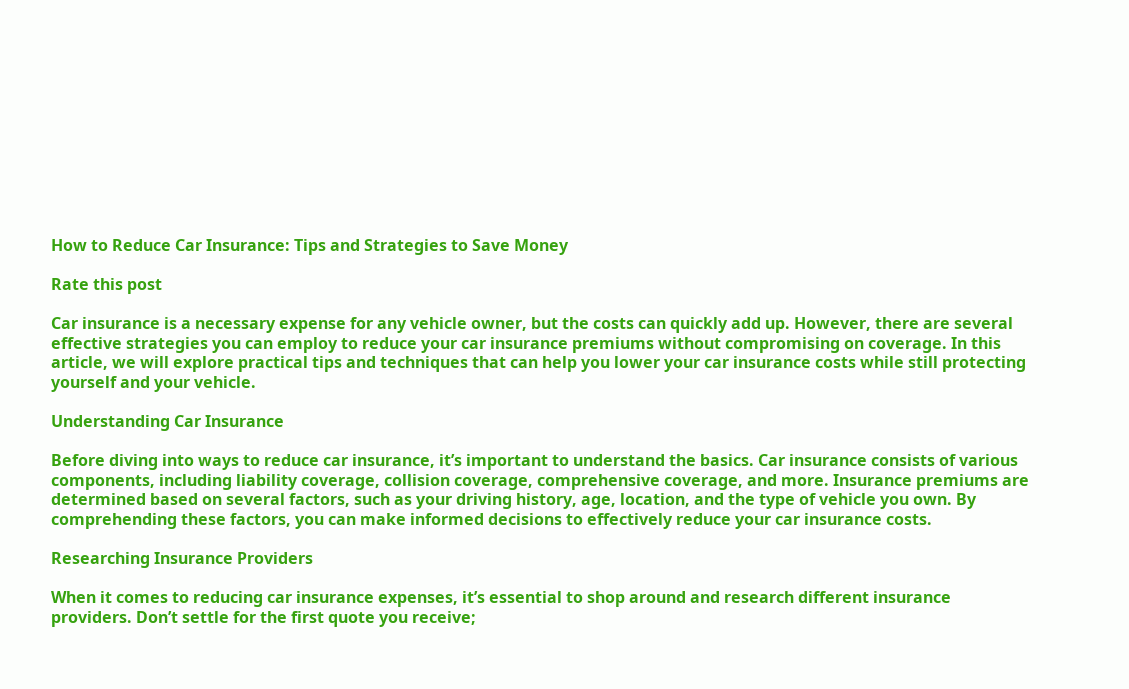How to Reduce Car Insurance: Tips and Strategies to Save Money

Rate this post

Car insurance is a necessary expense for any vehicle owner, but the costs can quickly add up. However, there are several effective strategies you can employ to reduce your car insurance premiums without compromising on coverage. In this article, we will explore practical tips and techniques that can help you lower your car insurance costs while still protecting yourself and your vehicle.

Understanding Car Insurance

Before diving into ways to reduce car insurance, it’s important to understand the basics. Car insurance consists of various components, including liability coverage, collision coverage, comprehensive coverage, and more. Insurance premiums are determined based on several factors, such as your driving history, age, location, and the type of vehicle you own. By comprehending these factors, you can make informed decisions to effectively reduce your car insurance costs.

Researching Insurance Providers

When it comes to reducing car insurance expenses, it’s essential to shop around and research different insurance providers. Don’t settle for the first quote you receive;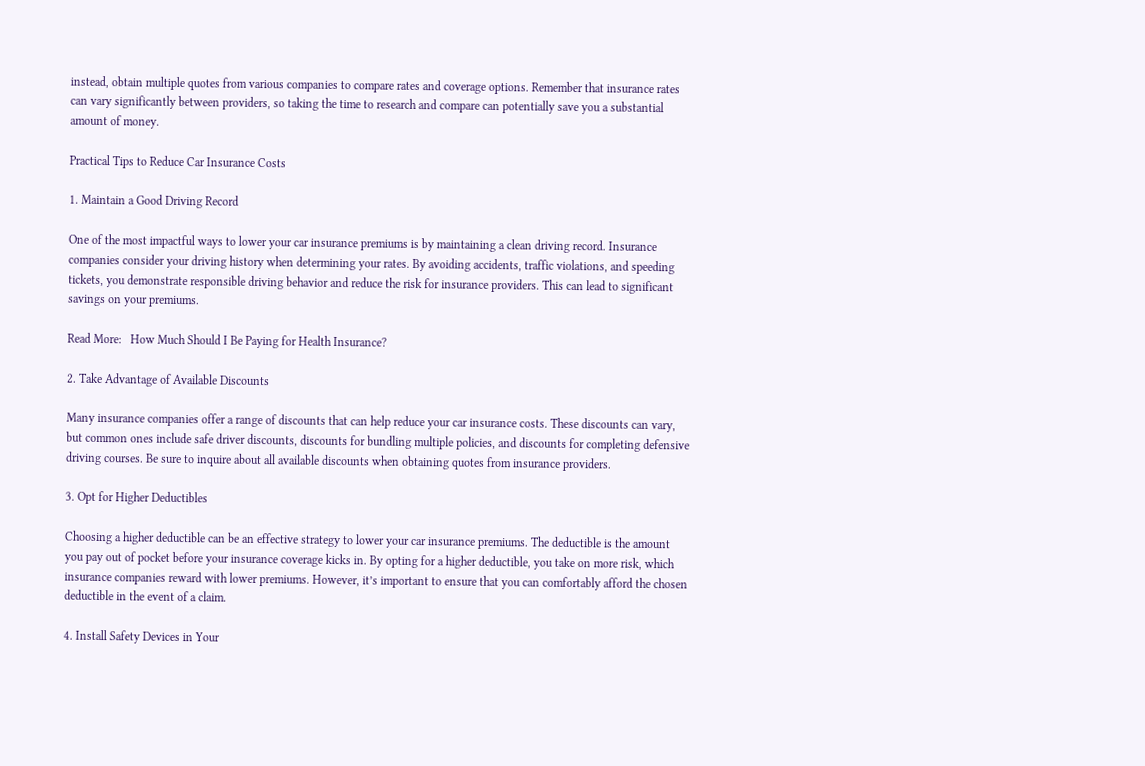instead, obtain multiple quotes from various companies to compare rates and coverage options. Remember that insurance rates can vary significantly between providers, so taking the time to research and compare can potentially save you a substantial amount of money.

Practical Tips to Reduce Car Insurance Costs

1. Maintain a Good Driving Record

One of the most impactful ways to lower your car insurance premiums is by maintaining a clean driving record. Insurance companies consider your driving history when determining your rates. By avoiding accidents, traffic violations, and speeding tickets, you demonstrate responsible driving behavior and reduce the risk for insurance providers. This can lead to significant savings on your premiums.

Read More:   How Much Should I Be Paying for Health Insurance?

2. Take Advantage of Available Discounts

Many insurance companies offer a range of discounts that can help reduce your car insurance costs. These discounts can vary, but common ones include safe driver discounts, discounts for bundling multiple policies, and discounts for completing defensive driving courses. Be sure to inquire about all available discounts when obtaining quotes from insurance providers.

3. Opt for Higher Deductibles

Choosing a higher deductible can be an effective strategy to lower your car insurance premiums. The deductible is the amount you pay out of pocket before your insurance coverage kicks in. By opting for a higher deductible, you take on more risk, which insurance companies reward with lower premiums. However, it’s important to ensure that you can comfortably afford the chosen deductible in the event of a claim.

4. Install Safety Devices in Your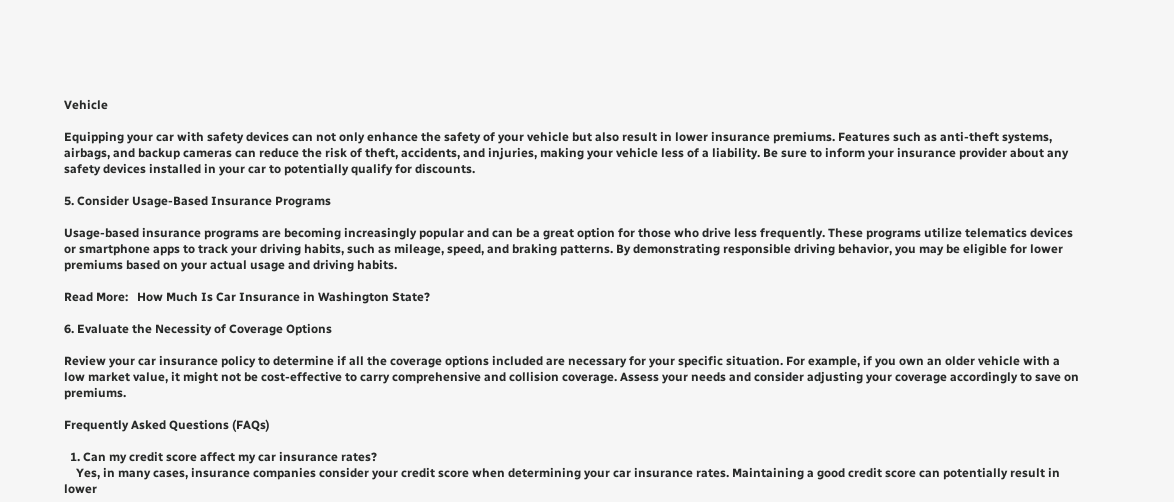Vehicle

Equipping your car with safety devices can not only enhance the safety of your vehicle but also result in lower insurance premiums. Features such as anti-theft systems, airbags, and backup cameras can reduce the risk of theft, accidents, and injuries, making your vehicle less of a liability. Be sure to inform your insurance provider about any safety devices installed in your car to potentially qualify for discounts.

5. Consider Usage-Based Insurance Programs

Usage-based insurance programs are becoming increasingly popular and can be a great option for those who drive less frequently. These programs utilize telematics devices or smartphone apps to track your driving habits, such as mileage, speed, and braking patterns. By demonstrating responsible driving behavior, you may be eligible for lower premiums based on your actual usage and driving habits.

Read More:   How Much Is Car Insurance in Washington State?

6. Evaluate the Necessity of Coverage Options

Review your car insurance policy to determine if all the coverage options included are necessary for your specific situation. For example, if you own an older vehicle with a low market value, it might not be cost-effective to carry comprehensive and collision coverage. Assess your needs and consider adjusting your coverage accordingly to save on premiums.

Frequently Asked Questions (FAQs)

  1. Can my credit score affect my car insurance rates?
    Yes, in many cases, insurance companies consider your credit score when determining your car insurance rates. Maintaining a good credit score can potentially result in lower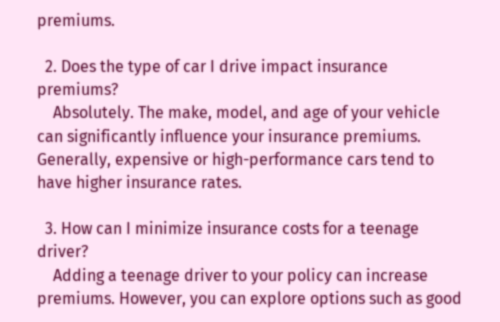premiums.

  2. Does the type of car I drive impact insurance premiums?
    Absolutely. The make, model, and age of your vehicle can significantly influence your insurance premiums. Generally, expensive or high-performance cars tend to have higher insurance rates.

  3. How can I minimize insurance costs for a teenage driver?
    Adding a teenage driver to your policy can increase premiums. However, you can explore options such as good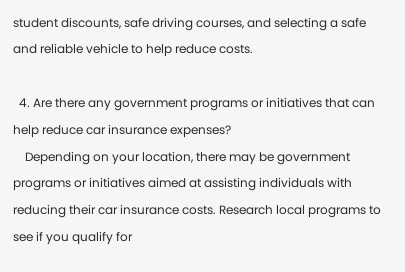student discounts, safe driving courses, and selecting a safe and reliable vehicle to help reduce costs.

  4. Are there any government programs or initiatives that can help reduce car insurance expenses?
    Depending on your location, there may be government programs or initiatives aimed at assisting individuals with reducing their car insurance costs. Research local programs to see if you qualify for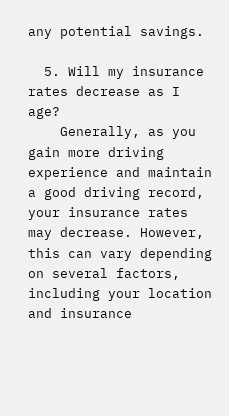any potential savings.

  5. Will my insurance rates decrease as I age?
    Generally, as you gain more driving experience and maintain a good driving record, your insurance rates may decrease. However, this can vary depending on several factors, including your location and insurance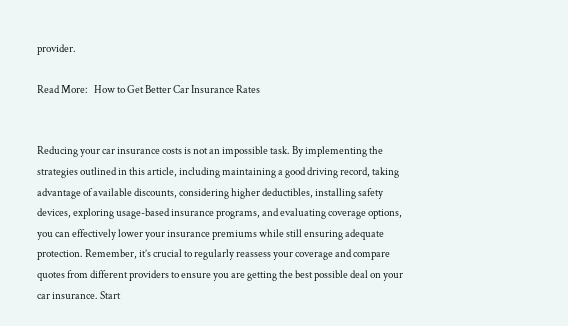provider.

Read More:   How to Get Better Car Insurance Rates


Reducing your car insurance costs is not an impossible task. By implementing the strategies outlined in this article, including maintaining a good driving record, taking advantage of available discounts, considering higher deductibles, installing safety devices, exploring usage-based insurance programs, and evaluating coverage options, you can effectively lower your insurance premiums while still ensuring adequate protection. Remember, it’s crucial to regularly reassess your coverage and compare quotes from different providers to ensure you are getting the best possible deal on your car insurance. Start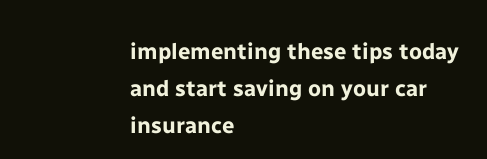implementing these tips today and start saving on your car insurance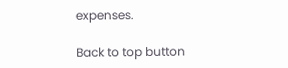expenses.

Back to top button